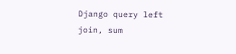Django query left join, sum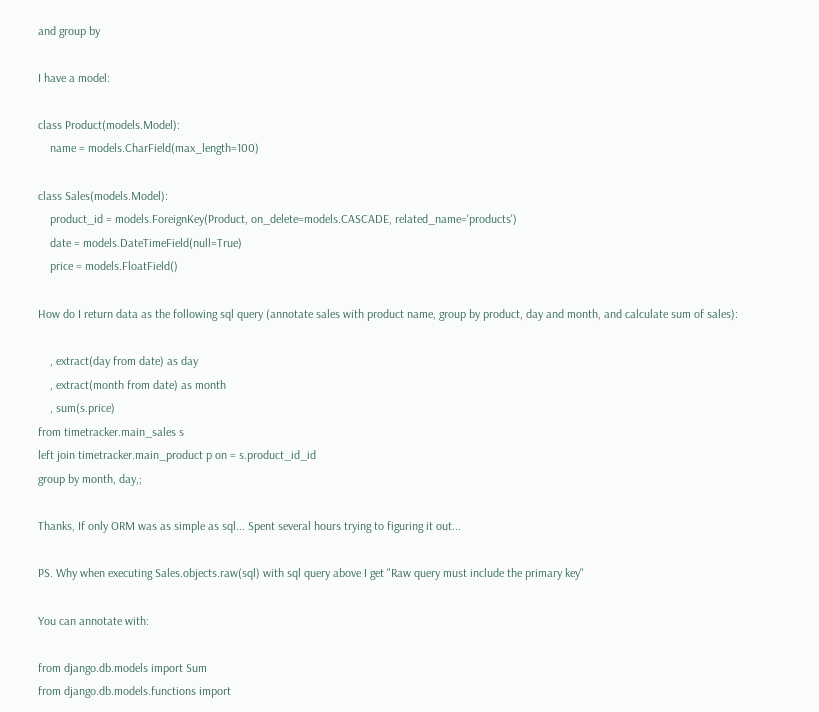and group by

I have a model:

class Product(models.Model):
    name = models.CharField(max_length=100)

class Sales(models.Model):
    product_id = models.ForeignKey(Product, on_delete=models.CASCADE, related_name='products')
    date = models.DateTimeField(null=True)
    price = models.FloatField()

How do I return data as the following sql query (annotate sales with product name, group by product, day and month, and calculate sum of sales):

    , extract(day from date) as day
    , extract(month from date) as month
    , sum(s.price)
from timetracker.main_sales s
left join timetracker.main_product p on = s.product_id_id
group by month, day,;

Thanks, If only ORM was as simple as sql... Spent several hours trying to figuring it out...

PS. Why when executing Sales.objects.raw(sql) with sql query above I get "Raw query must include the primary key"

You can annotate with:

from django.db.models import Sum
from django.db.models.functions import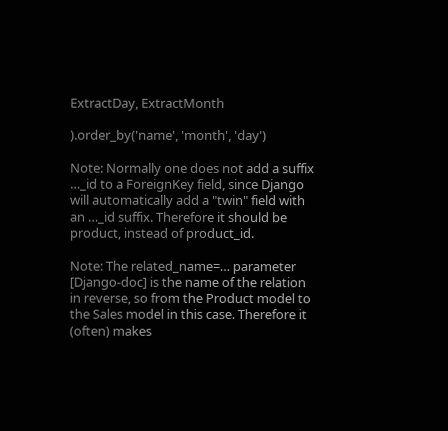ExtractDay, ExtractMonth

).order_by('name', 'month', 'day')

Note: Normally one does not add a suffix …_id to a ForeignKey field, since Django will automatically add a "twin" field with an …_id suffix. Therefore it should be product, instead of product_id.

Note: The related_name=… parameter [Django-doc] is the name of the relation in reverse, so from the Product model to the Sales model in this case. Therefore it (often) makes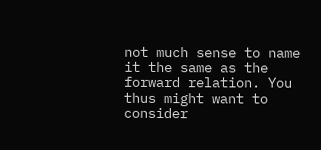not much sense to name it the same as the forward relation. You thus might want to consider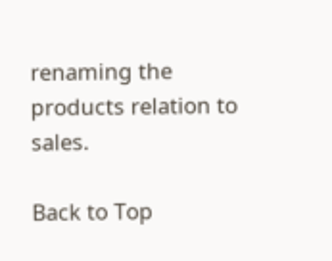renaming the products relation to sales.

Back to Top